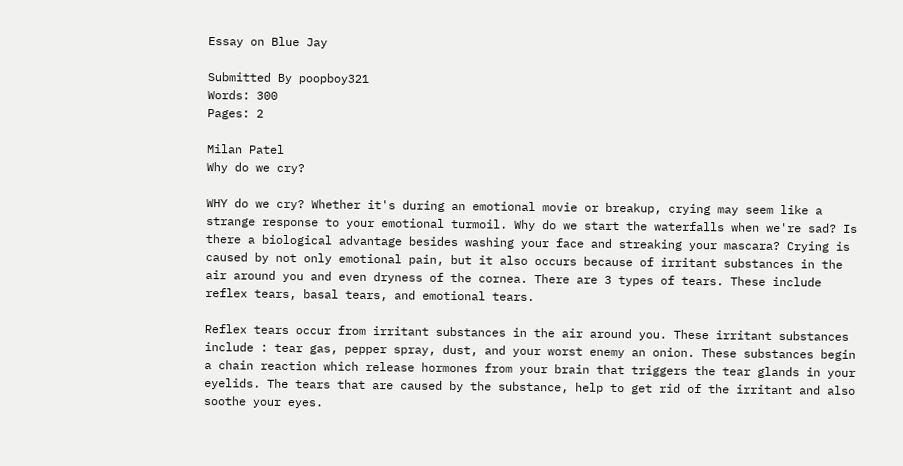Essay on Blue Jay

Submitted By poopboy321
Words: 300
Pages: 2

Milan Patel
Why do we cry?

WHY do we cry? Whether it's during an emotional movie or breakup, crying may seem like a strange response to your emotional turmoil. Why do we start the waterfalls when we're sad? Is there a biological advantage besides washing your face and streaking your mascara? Crying is caused by not only emotional pain, but it also occurs because of irritant substances in the air around you and even dryness of the cornea. There are 3 types of tears. These include reflex tears, basal tears, and emotional tears.

Reflex tears occur from irritant substances in the air around you. These irritant substances include : tear gas, pepper spray, dust, and your worst enemy an onion. These substances begin a chain reaction which release hormones from your brain that triggers the tear glands in your eyelids. The tears that are caused by the substance, help to get rid of the irritant and also soothe your eyes.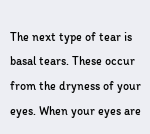The next type of tear is basal tears. These occur from the dryness of your eyes. When your eyes are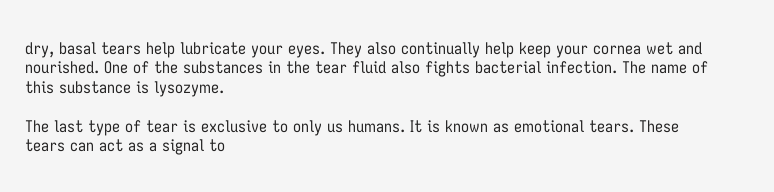dry, basal tears help lubricate your eyes. They also continually help keep your cornea wet and nourished. One of the substances in the tear fluid also fights bacterial infection. The name of this substance is lysozyme.

The last type of tear is exclusive to only us humans. It is known as emotional tears. These tears can act as a signal to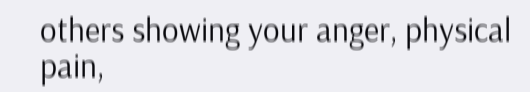others showing your anger, physical pain,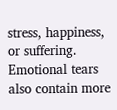stress, happiness, or suffering.
Emotional tears also contain more